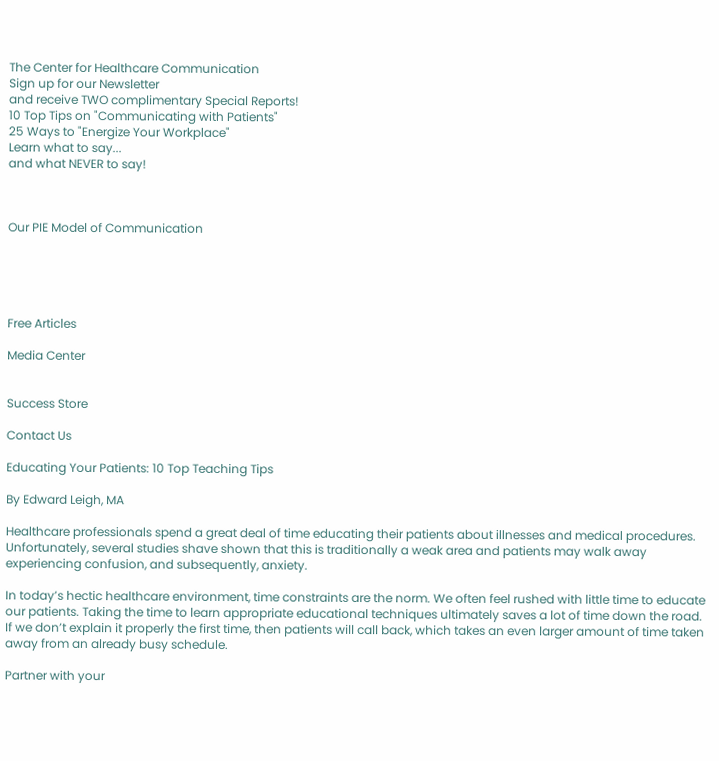The Center for Healthcare Communication
Sign up for our Newsletter
and receive TWO complimentary Special Reports!
10 Top Tips on "Communicating with Patients"
25 Ways to "Energize Your Workplace"
Learn what to say...
and what NEVER to say!



Our PIE Model of Communication





Free Articles

Media Center


Success Store

Contact Us

Educating Your Patients: 10 Top Teaching Tips

By Edward Leigh, MA

Healthcare professionals spend a great deal of time educating their patients about illnesses and medical procedures. Unfortunately, several studies shave shown that this is traditionally a weak area and patients may walk away experiencing confusion, and subsequently, anxiety.

In today’s hectic healthcare environment, time constraints are the norm. We often feel rushed with little time to educate our patients. Taking the time to learn appropriate educational techniques ultimately saves a lot of time down the road. If we don’t explain it properly the first time, then patients will call back, which takes an even larger amount of time taken away from an already busy schedule.

Partner with your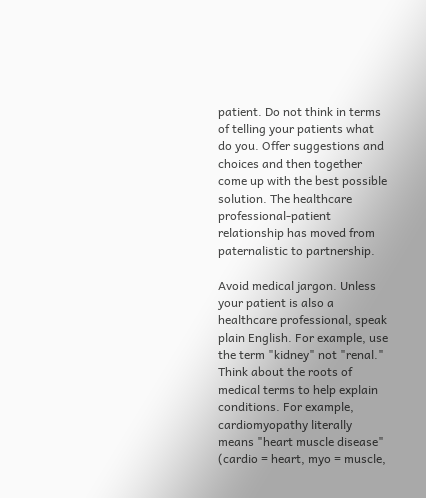patient. Do not think in terms of telling your patients what do you. Offer suggestions and choices and then together come up with the best possible solution. The healthcare professional-patient relationship has moved from paternalistic to partnership.

Avoid medical jargon. Unless your patient is also a healthcare professional, speak plain English. For example, use the term "kidney" not "renal." Think about the roots of medical terms to help explain conditions. For example, cardiomyopathy literally means "heart muscle disease" (cardio = heart, myo = muscle,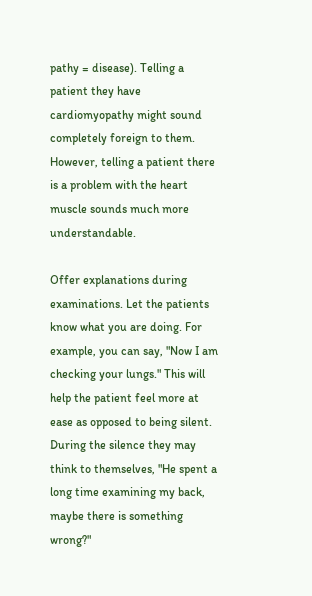pathy = disease). Telling a patient they have cardiomyopathy might sound completely foreign to them. However, telling a patient there is a problem with the heart muscle sounds much more understandable.

Offer explanations during examinations. Let the patients know what you are doing. For example, you can say, "Now I am checking your lungs." This will help the patient feel more at ease as opposed to being silent. During the silence they may think to themselves, "He spent a long time examining my back, maybe there is something wrong?"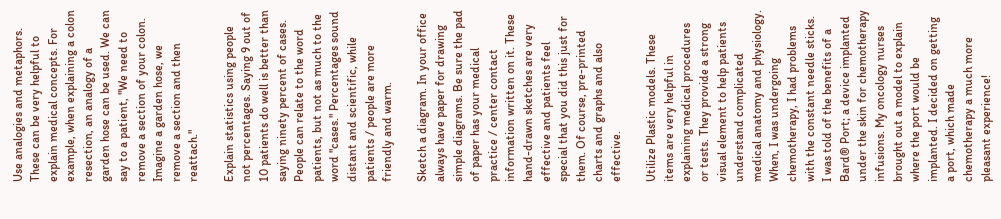Use analogies and metaphors. These can be very helpful to explain medical concepts. For example, when explaining a colon resection, an analogy of a garden hose can be used. We can say to a patient, "We need to remove a section of your colon. Imagine a garden hose, we remove a section and then reattach."

Explain statistics using people not percentages. Saying 9 out of 10 patients do well is better than saying ninety percent of cases. People can relate to the word patients, but not as much to the word "cases." Percentages sound distant and scientific, while patients / people are more friendly and warm.

Sketch a diagram. In your office always have paper for drawing simple diagrams. Be sure the pad of paper has your medical practice / center contact information written on it. These hand-drawn sketches are very effective and patients feel special that you did this just for them. Of course, pre-printed charts and graphs and also effective.

Utilize Plastic models. These items are very helpful in explaining medical procedures or tests. They provide a strong visual element to help patients understand complicated medical anatomy and physiology. When, I was undergoing chemotherapy, I had problems with the constant needle sticks. I was told of the benefits of a Bard® Port; a device implanted under the skin for chemotherapy infusions. My oncology nurses brought out a model to explain where the port would be implanted. I decided on getting a port, which made chemotherapy a much more pleasant experience!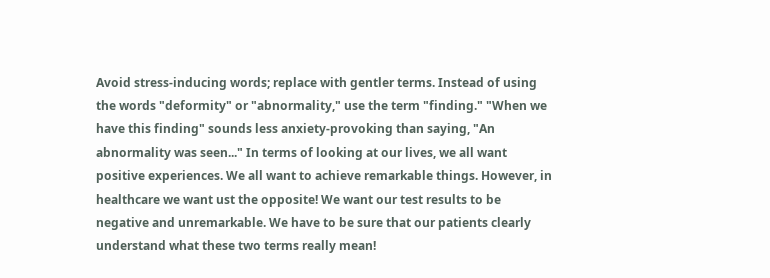Avoid stress-inducing words; replace with gentler terms. Instead of using the words "deformity" or "abnormality," use the term "finding." "When we have this finding" sounds less anxiety-provoking than saying, "An abnormality was seen..." In terms of looking at our lives, we all want positive experiences. We all want to achieve remarkable things. However, in healthcare we want ust the opposite! We want our test results to be negative and unremarkable. We have to be sure that our patients clearly understand what these two terms really mean!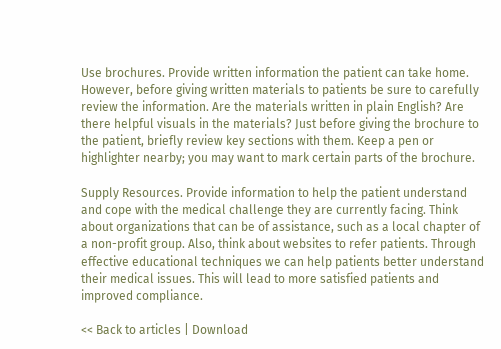Use brochures. Provide written information the patient can take home. However, before giving written materials to patients be sure to carefully review the information. Are the materials written in plain English? Are there helpful visuals in the materials? Just before giving the brochure to the patient, briefly review key sections with them. Keep a pen or highlighter nearby; you may want to mark certain parts of the brochure.

Supply Resources. Provide information to help the patient understand and cope with the medical challenge they are currently facing. Think about organizations that can be of assistance, such as a local chapter of a non-profit group. Also, think about websites to refer patients. Through effective educational techniques we can help patients better understand their medical issues. This will lead to more satisfied patients and improved compliance.

<< Back to articles | Download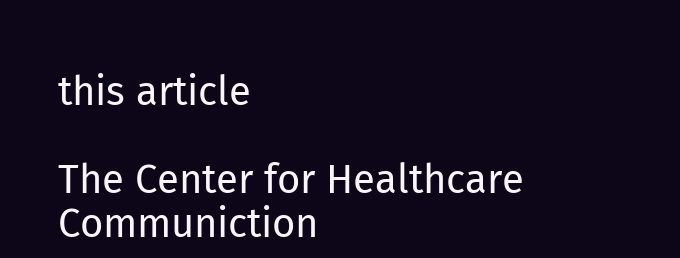this article

The Center for Healthcare Communiction